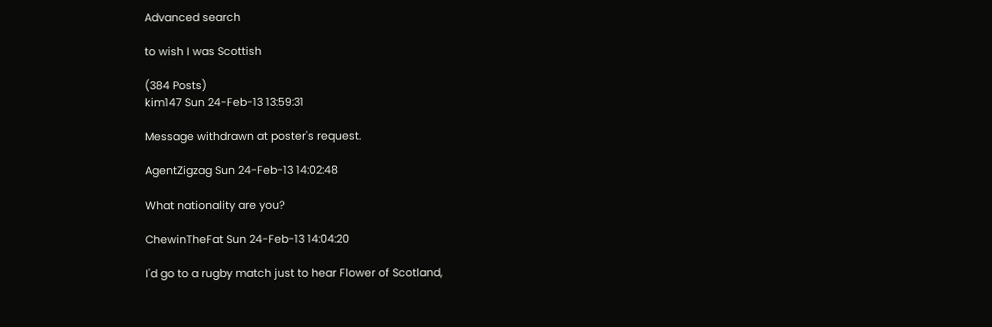Advanced search

to wish I was Scottish

(384 Posts)
kim147 Sun 24-Feb-13 13:59:31

Message withdrawn at poster's request.

AgentZigzag Sun 24-Feb-13 14:02:48

What nationality are you?

ChewinTheFat Sun 24-Feb-13 14:04:20

I'd go to a rugby match just to hear Flower of Scotland,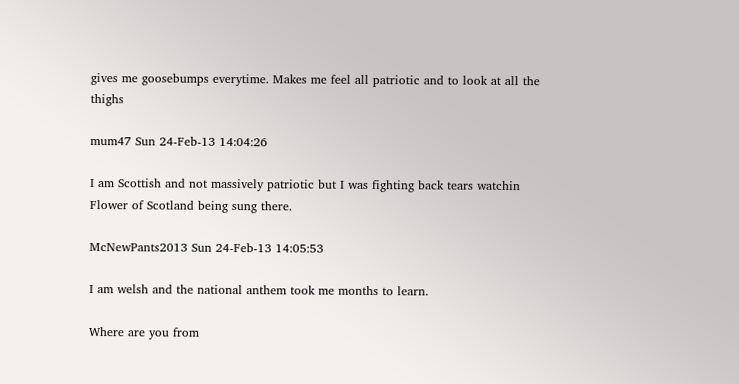gives me goosebumps everytime. Makes me feel all patriotic and to look at all the thighs

mum47 Sun 24-Feb-13 14:04:26

I am Scottish and not massively patriotic but I was fighting back tears watchin Flower of Scotland being sung there.

McNewPants2013 Sun 24-Feb-13 14:05:53

I am welsh and the national anthem took me months to learn.

Where are you from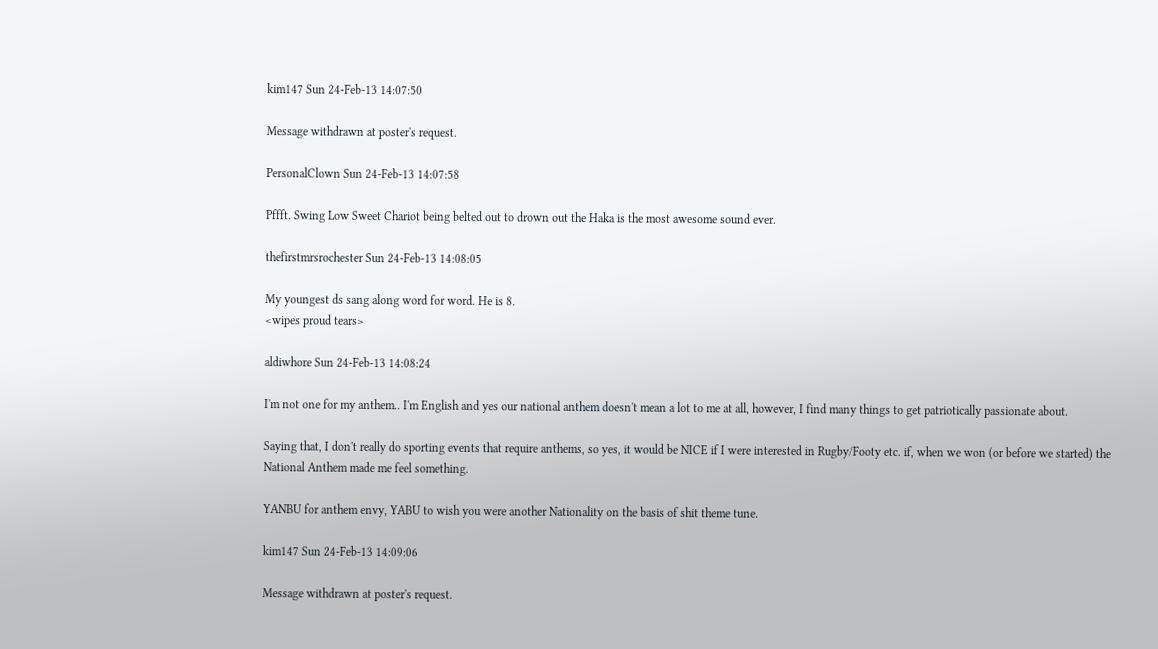kim147 Sun 24-Feb-13 14:07:50

Message withdrawn at poster's request.

PersonalClown Sun 24-Feb-13 14:07:58

Pffft. Swing Low Sweet Chariot being belted out to drown out the Haka is the most awesome sound ever.

thefirstmrsrochester Sun 24-Feb-13 14:08:05

My youngest ds sang along word for word. He is 8.
<wipes proud tears>

aldiwhore Sun 24-Feb-13 14:08:24

I'm not one for my anthem.. I'm English and yes our national anthem doesn't mean a lot to me at all, however, I find many things to get patriotically passionate about.

Saying that, I don't really do sporting events that require anthems, so yes, it would be NICE if I were interested in Rugby/Footy etc. if, when we won (or before we started) the National Anthem made me feel something.

YANBU for anthem envy, YABU to wish you were another Nationality on the basis of shit theme tune.

kim147 Sun 24-Feb-13 14:09:06

Message withdrawn at poster's request.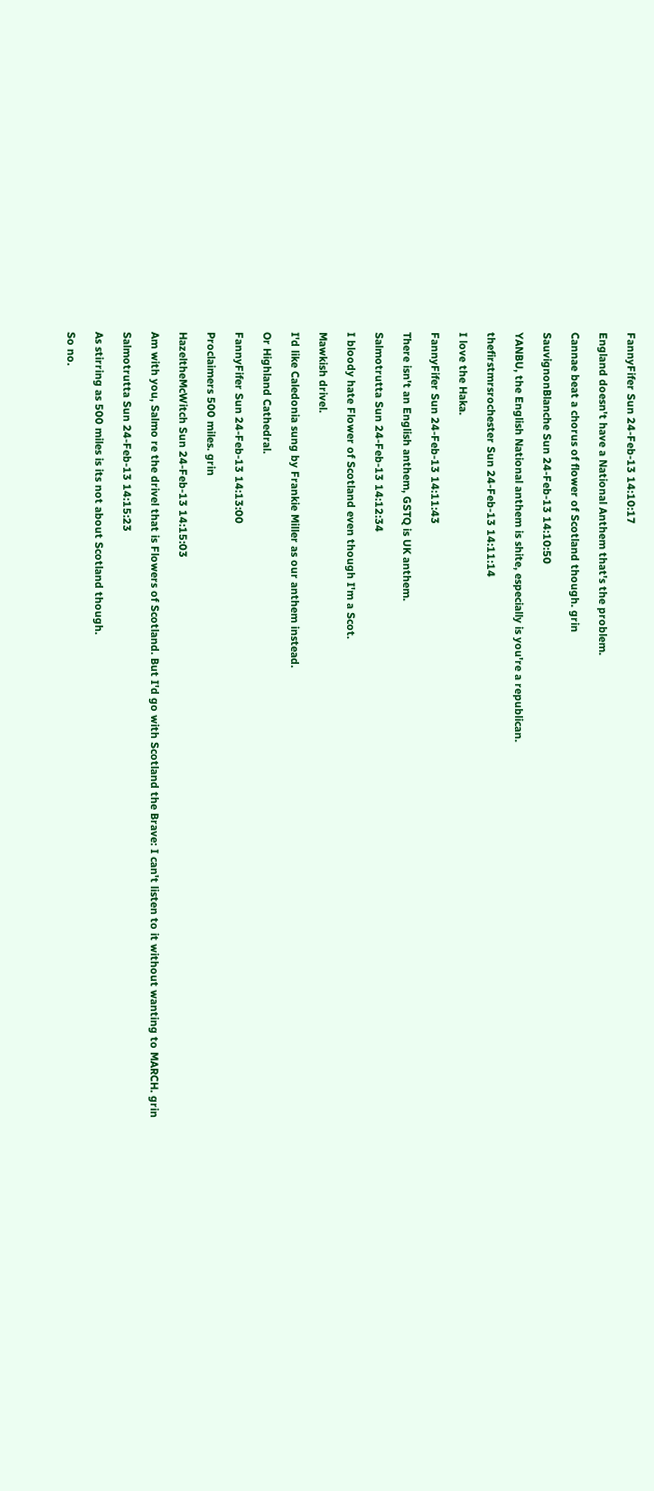FannyFifer Sun 24-Feb-13 14:10:17

England doesn't have a National Anthem that's the problem.

Cannae beat a chorus of flower of Scotland though. grin

SauvignonBlanche Sun 24-Feb-13 14:10:50

YANBU, the English National anthem is shite, especially is you're a republican.

thefirstmrsrochester Sun 24-Feb-13 14:11:14

I love the Haka.

FannyFifer Sun 24-Feb-13 14:11:43

There isn't an English anthem, GSTQ is UK anthem.

Salmotrutta Sun 24-Feb-13 14:12:34

I bloody hate Flower of Scotland even though I'm a Scot.

Mawkish drivel.

I'd like Caledonia sung by Frankie Miller as our anthem instead.

Or Highland Cathedral.

FannyFifer Sun 24-Feb-13 14:13:00

Proclaimers 500 miles. grin

HazeltheMcWitch Sun 24-Feb-13 14:15:03

Am with you, Salmo re the drivel that is Flowers of Scotland. But I'd go with Scotland the Brave: I can't listen to it without wanting to MARCH. grin

Salmotrutta Sun 24-Feb-13 14:15:23

As stirring as 500 miles is its not about Scotland though.

So no.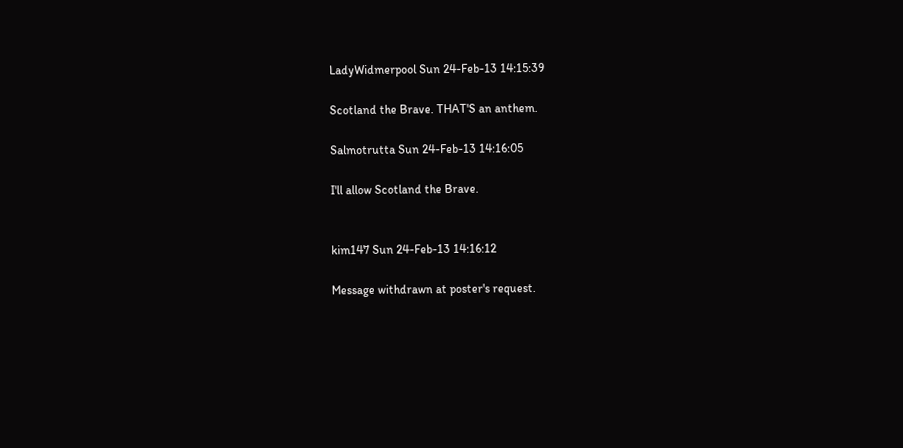LadyWidmerpool Sun 24-Feb-13 14:15:39

Scotland the Brave. THAT'S an anthem.

Salmotrutta Sun 24-Feb-13 14:16:05

I'll allow Scotland the Brave.


kim147 Sun 24-Feb-13 14:16:12

Message withdrawn at poster's request.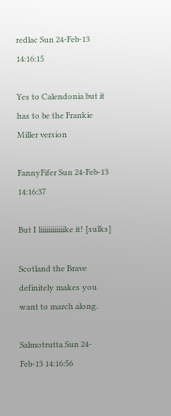redlac Sun 24-Feb-13 14:16:15

Yes to Calendonia but it has to be the Frankie Miller version

FannyFifer Sun 24-Feb-13 14:16:37

But I liiiiiiiiiiiike it! [sulks]

Scotland the Brave definitely makes you want to march along.

Salmotrutta Sun 24-Feb-13 14:16:56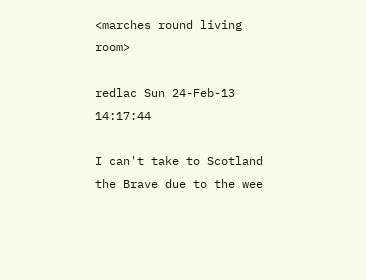<marches round living room>

redlac Sun 24-Feb-13 14:17:44

I can't take to Scotland the Brave due to the wee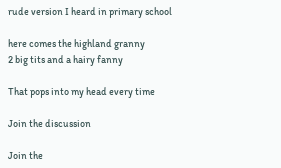rude version I heard in primary school

here comes the highland granny
2 big tits and a hairy fanny

That pops into my head every time

Join the discussion

Join the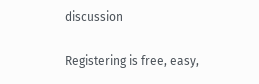discussion

Registering is free, easy,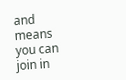and means you can join in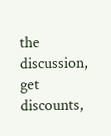the discussion, get discounts,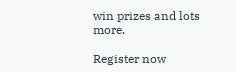win prizes and lots more.

Register now